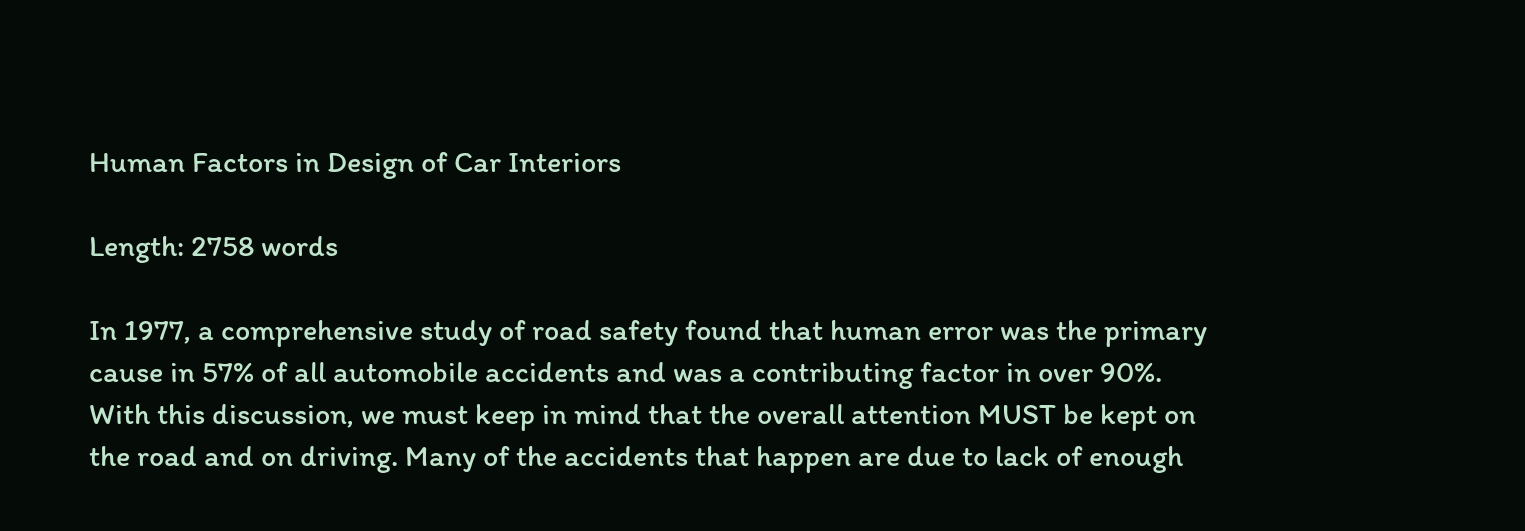Human Factors in Design of Car Interiors

Length: 2758 words

In 1977, a comprehensive study of road safety found that human error was the primary cause in 57% of all automobile accidents and was a contributing factor in over 90%. With this discussion, we must keep in mind that the overall attention MUST be kept on the road and on driving. Many of the accidents that happen are due to lack of enough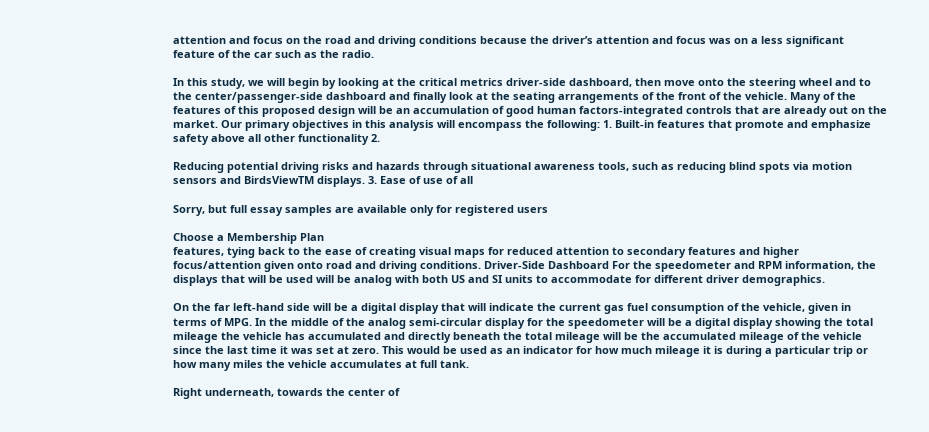attention and focus on the road and driving conditions because the driver’s attention and focus was on a less significant feature of the car such as the radio.

In this study, we will begin by looking at the critical metrics driver-side dashboard, then move onto the steering wheel and to the center/passenger-side dashboard and finally look at the seating arrangements of the front of the vehicle. Many of the features of this proposed design will be an accumulation of good human factors-integrated controls that are already out on the market. Our primary objectives in this analysis will encompass the following: 1. Built-in features that promote and emphasize safety above all other functionality 2.

Reducing potential driving risks and hazards through situational awareness tools, such as reducing blind spots via motion sensors and BirdsViewTM displays. 3. Ease of use of all

Sorry, but full essay samples are available only for registered users

Choose a Membership Plan
features, tying back to the ease of creating visual maps for reduced attention to secondary features and higher focus/attention given onto road and driving conditions. Driver-Side Dashboard For the speedometer and RPM information, the displays that will be used will be analog with both US and SI units to accommodate for different driver demographics.

On the far left-hand side will be a digital display that will indicate the current gas fuel consumption of the vehicle, given in terms of MPG. In the middle of the analog semi-circular display for the speedometer will be a digital display showing the total mileage the vehicle has accumulated and directly beneath the total mileage will be the accumulated mileage of the vehicle since the last time it was set at zero. This would be used as an indicator for how much mileage it is during a particular trip or how many miles the vehicle accumulates at full tank.

Right underneath, towards the center of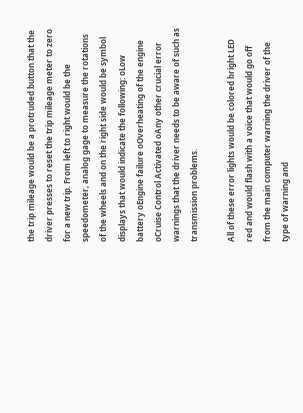the trip mileage would be a protruded button that the driver presses to reset the trip mileage meter to zero for a new trip. From left to right would be the speedometer, analog gage to measure the rotations of the wheels and on the right side would be symbol displays that would indicate the following: oLow battery oEngine failure oOverheating of the engine oCruise Control Activated oAny other crucial error warnings that the driver needs to be aware of such as transmission problems.

All of these error lights would be colored bright LED red and would flash with a voice that would go off from the main computer warning the driver of the type of warning and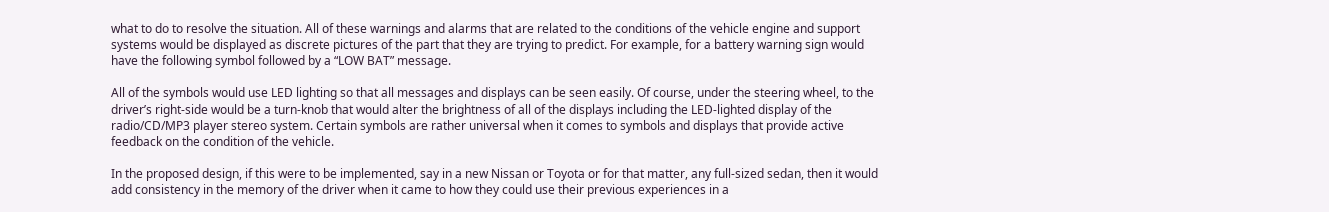what to do to resolve the situation. All of these warnings and alarms that are related to the conditions of the vehicle engine and support systems would be displayed as discrete pictures of the part that they are trying to predict. For example, for a battery warning sign would have the following symbol followed by a “LOW BAT” message.

All of the symbols would use LED lighting so that all messages and displays can be seen easily. Of course, under the steering wheel, to the driver’s right-side would be a turn-knob that would alter the brightness of all of the displays including the LED-lighted display of the radio/CD/MP3 player stereo system. Certain symbols are rather universal when it comes to symbols and displays that provide active feedback on the condition of the vehicle.

In the proposed design, if this were to be implemented, say in a new Nissan or Toyota or for that matter, any full-sized sedan, then it would add consistency in the memory of the driver when it came to how they could use their previous experiences in a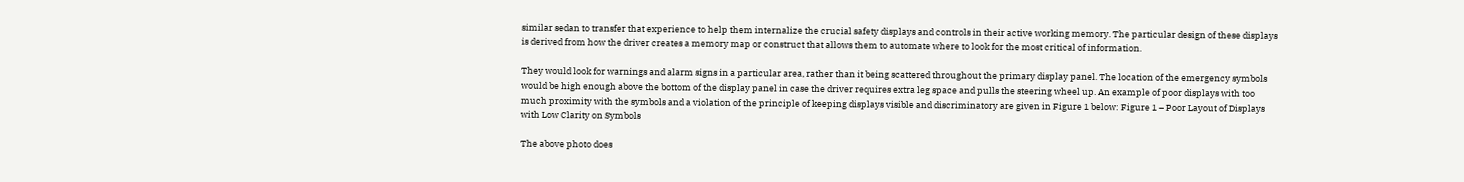similar sedan to transfer that experience to help them internalize the crucial safety displays and controls in their active working memory. The particular design of these displays is derived from how the driver creates a memory map or construct that allows them to automate where to look for the most critical of information.

They would look for warnings and alarm signs in a particular area, rather than it being scattered throughout the primary display panel. The location of the emergency symbols would be high enough above the bottom of the display panel in case the driver requires extra leg space and pulls the steering wheel up. An example of poor displays with too much proximity with the symbols and a violation of the principle of keeping displays visible and discriminatory are given in Figure 1 below: Figure 1 – Poor Layout of Displays with Low Clarity on Symbols

The above photo does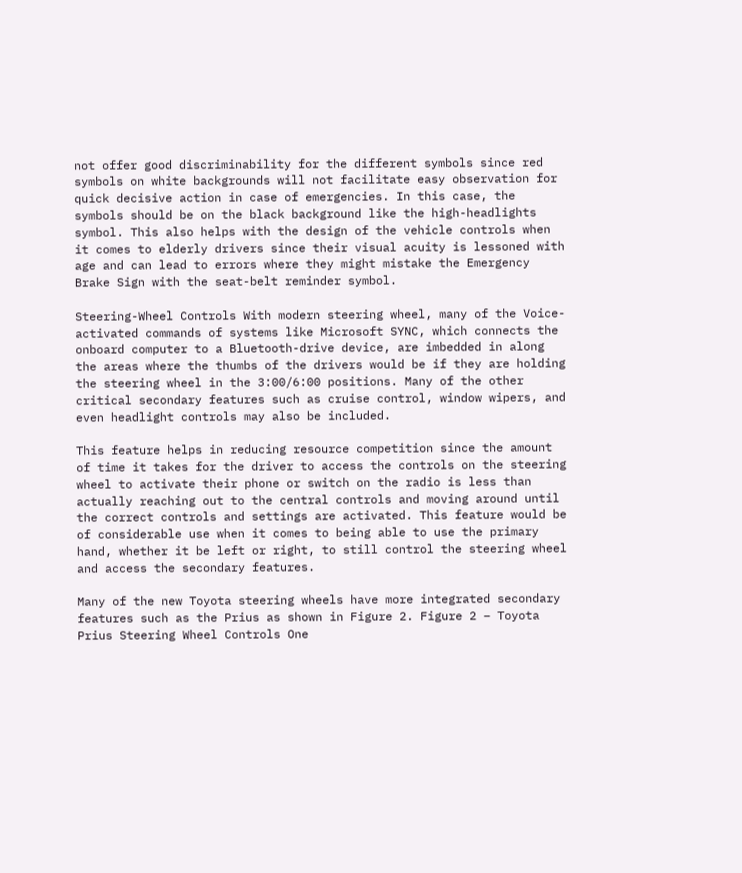not offer good discriminability for the different symbols since red symbols on white backgrounds will not facilitate easy observation for quick decisive action in case of emergencies. In this case, the symbols should be on the black background like the high-headlights symbol. This also helps with the design of the vehicle controls when it comes to elderly drivers since their visual acuity is lessoned with age and can lead to errors where they might mistake the Emergency Brake Sign with the seat-belt reminder symbol.

Steering-Wheel Controls With modern steering wheel, many of the Voice-activated commands of systems like Microsoft SYNC, which connects the onboard computer to a Bluetooth-drive device, are imbedded in along the areas where the thumbs of the drivers would be if they are holding the steering wheel in the 3:00/6:00 positions. Many of the other critical secondary features such as cruise control, window wipers, and even headlight controls may also be included.

This feature helps in reducing resource competition since the amount of time it takes for the driver to access the controls on the steering wheel to activate their phone or switch on the radio is less than actually reaching out to the central controls and moving around until the correct controls and settings are activated. This feature would be of considerable use when it comes to being able to use the primary hand, whether it be left or right, to still control the steering wheel and access the secondary features.

Many of the new Toyota steering wheels have more integrated secondary features such as the Prius as shown in Figure 2. Figure 2 – Toyota Prius Steering Wheel Controls One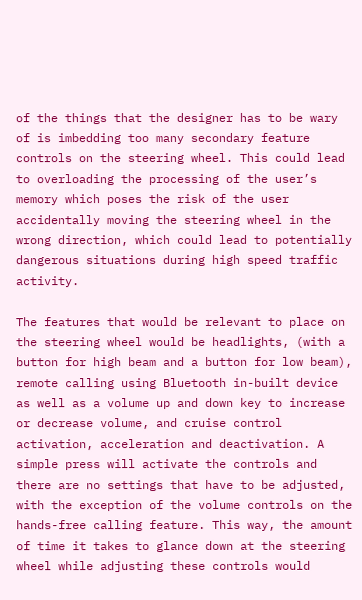of the things that the designer has to be wary of is imbedding too many secondary feature controls on the steering wheel. This could lead to overloading the processing of the user’s memory which poses the risk of the user accidentally moving the steering wheel in the wrong direction, which could lead to potentially dangerous situations during high speed traffic activity.

The features that would be relevant to place on the steering wheel would be headlights, (with a button for high beam and a button for low beam), remote calling using Bluetooth in-built device as well as a volume up and down key to increase or decrease volume, and cruise control activation, acceleration and deactivation. A simple press will activate the controls and there are no settings that have to be adjusted, with the exception of the volume controls on the hands-free calling feature. This way, the amount of time it takes to glance down at the steering wheel while adjusting these controls would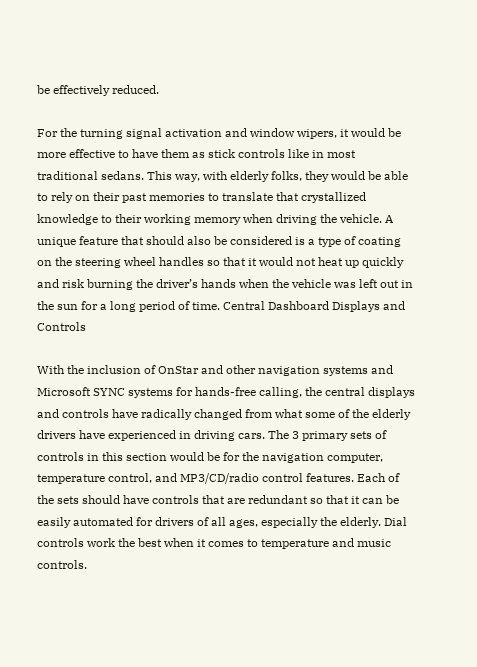be effectively reduced.

For the turning signal activation and window wipers, it would be more effective to have them as stick controls like in most traditional sedans. This way, with elderly folks, they would be able to rely on their past memories to translate that crystallized knowledge to their working memory when driving the vehicle. A unique feature that should also be considered is a type of coating on the steering wheel handles so that it would not heat up quickly and risk burning the driver’s hands when the vehicle was left out in the sun for a long period of time. Central Dashboard Displays and Controls

With the inclusion of OnStar and other navigation systems and Microsoft SYNC systems for hands-free calling, the central displays and controls have radically changed from what some of the elderly drivers have experienced in driving cars. The 3 primary sets of controls in this section would be for the navigation computer, temperature control, and MP3/CD/radio control features. Each of the sets should have controls that are redundant so that it can be easily automated for drivers of all ages, especially the elderly. Dial controls work the best when it comes to temperature and music controls.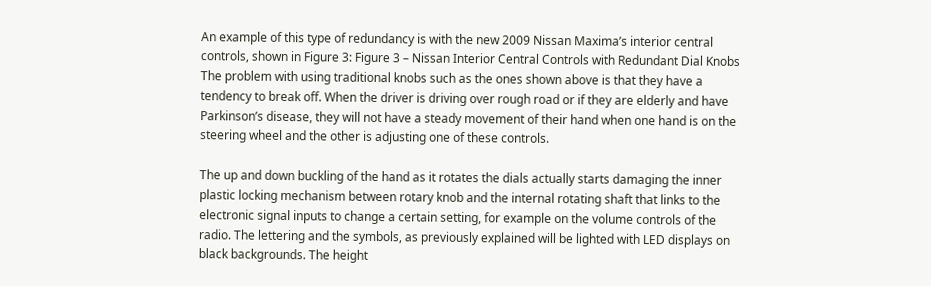An example of this type of redundancy is with the new 2009 Nissan Maxima’s interior central controls, shown in Figure 3: Figure 3 – Nissan Interior Central Controls with Redundant Dial Knobs The problem with using traditional knobs such as the ones shown above is that they have a tendency to break off. When the driver is driving over rough road or if they are elderly and have Parkinson’s disease, they will not have a steady movement of their hand when one hand is on the steering wheel and the other is adjusting one of these controls.

The up and down buckling of the hand as it rotates the dials actually starts damaging the inner plastic locking mechanism between rotary knob and the internal rotating shaft that links to the electronic signal inputs to change a certain setting, for example on the volume controls of the radio. The lettering and the symbols, as previously explained will be lighted with LED displays on black backgrounds. The height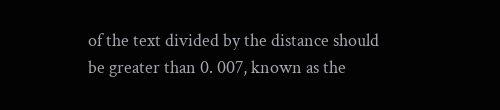of the text divided by the distance should be greater than 0. 007, known as the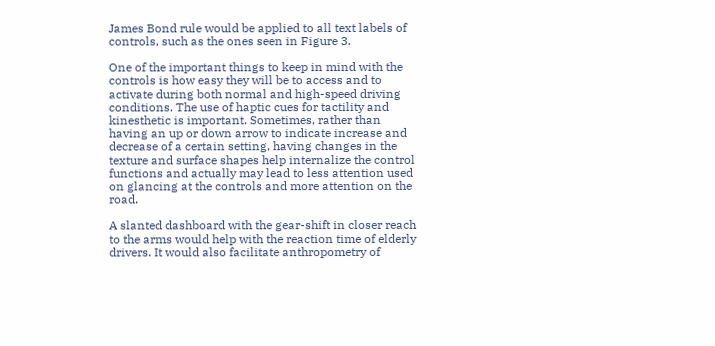James Bond rule would be applied to all text labels of controls, such as the ones seen in Figure 3.

One of the important things to keep in mind with the controls is how easy they will be to access and to activate during both normal and high-speed driving conditions. The use of haptic cues for tactility and kinesthetic is important. Sometimes, rather than having an up or down arrow to indicate increase and decrease of a certain setting, having changes in the texture and surface shapes help internalize the control functions and actually may lead to less attention used on glancing at the controls and more attention on the road.

A slanted dashboard with the gear-shift in closer reach to the arms would help with the reaction time of elderly drivers. It would also facilitate anthropometry of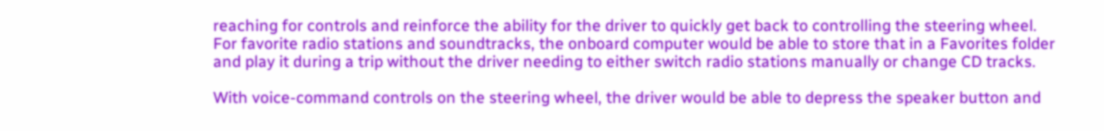reaching for controls and reinforce the ability for the driver to quickly get back to controlling the steering wheel. For favorite radio stations and soundtracks, the onboard computer would be able to store that in a Favorites folder and play it during a trip without the driver needing to either switch radio stations manually or change CD tracks.

With voice-command controls on the steering wheel, the driver would be able to depress the speaker button and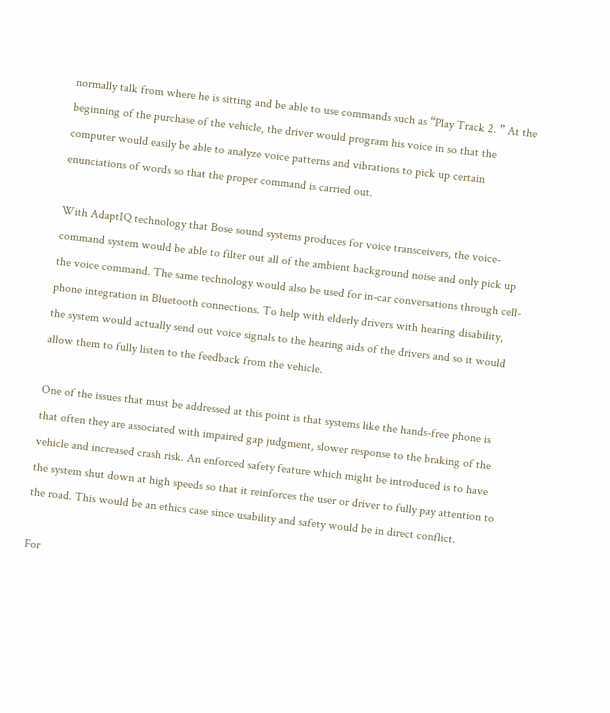normally talk from where he is sitting and be able to use commands such as “Play Track 2. ” At the beginning of the purchase of the vehicle, the driver would program his voice in so that the computer would easily be able to analyze voice patterns and vibrations to pick up certain enunciations of words so that the proper command is carried out.

With AdaptIQ technology that Bose sound systems produces for voice transceivers, the voice-command system would be able to filter out all of the ambient background noise and only pick up the voice command. The same technology would also be used for in-car conversations through cell-phone integration in Bluetooth connections. To help with elderly drivers with hearing disability, the system would actually send out voice signals to the hearing aids of the drivers and so it would allow them to fully listen to the feedback from the vehicle.

One of the issues that must be addressed at this point is that systems like the hands-free phone is that often they are associated with impaired gap judgment, slower response to the braking of the vehicle and increased crash risk. An enforced safety feature which might be introduced is to have the system shut down at high speeds so that it reinforces the user or driver to fully pay attention to the road. This would be an ethics case since usability and safety would be in direct conflict.

For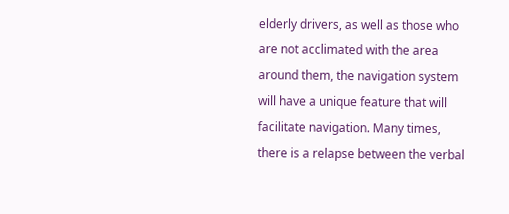elderly drivers, as well as those who are not acclimated with the area around them, the navigation system will have a unique feature that will facilitate navigation. Many times, there is a relapse between the verbal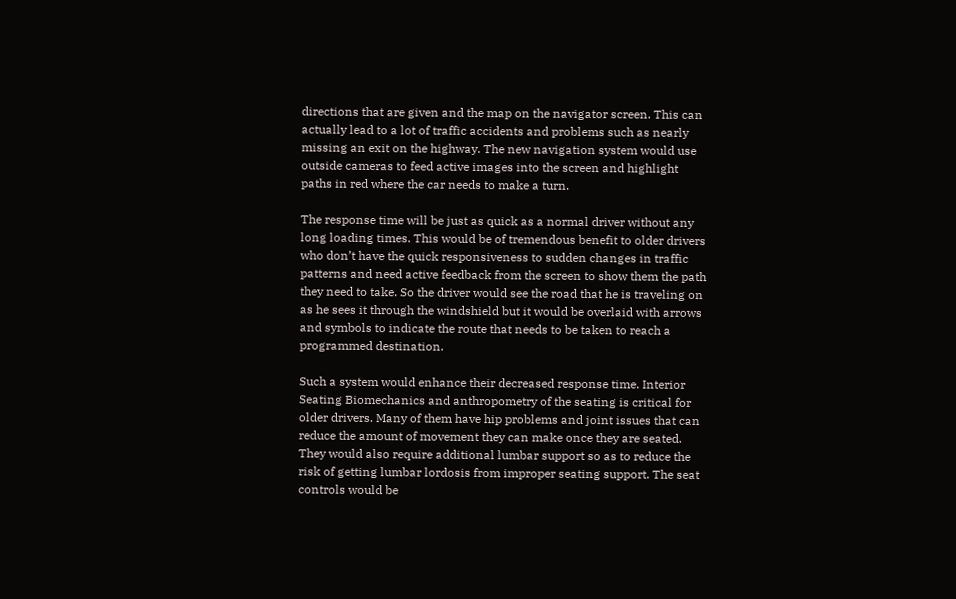directions that are given and the map on the navigator screen. This can actually lead to a lot of traffic accidents and problems such as nearly missing an exit on the highway. The new navigation system would use outside cameras to feed active images into the screen and highlight paths in red where the car needs to make a turn.

The response time will be just as quick as a normal driver without any long loading times. This would be of tremendous benefit to older drivers who don’t have the quick responsiveness to sudden changes in traffic patterns and need active feedback from the screen to show them the path they need to take. So the driver would see the road that he is traveling on as he sees it through the windshield but it would be overlaid with arrows and symbols to indicate the route that needs to be taken to reach a programmed destination.

Such a system would enhance their decreased response time. Interior Seating Biomechanics and anthropometry of the seating is critical for older drivers. Many of them have hip problems and joint issues that can reduce the amount of movement they can make once they are seated. They would also require additional lumbar support so as to reduce the risk of getting lumbar lordosis from improper seating support. The seat controls would be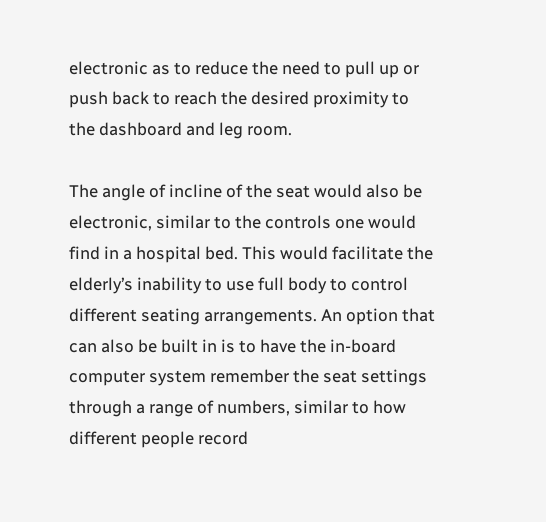electronic as to reduce the need to pull up or push back to reach the desired proximity to the dashboard and leg room.

The angle of incline of the seat would also be electronic, similar to the controls one would find in a hospital bed. This would facilitate the elderly’s inability to use full body to control different seating arrangements. An option that can also be built in is to have the in-board computer system remember the seat settings through a range of numbers, similar to how different people record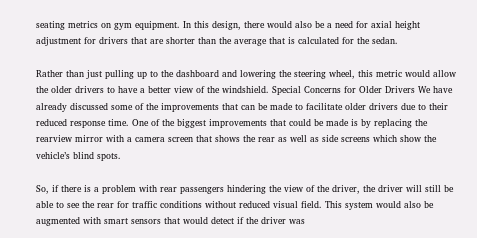seating metrics on gym equipment. In this design, there would also be a need for axial height adjustment for drivers that are shorter than the average that is calculated for the sedan.

Rather than just pulling up to the dashboard and lowering the steering wheel, this metric would allow the older drivers to have a better view of the windshield. Special Concerns for Older Drivers We have already discussed some of the improvements that can be made to facilitate older drivers due to their reduced response time. One of the biggest improvements that could be made is by replacing the rearview mirror with a camera screen that shows the rear as well as side screens which show the vehicle’s blind spots.

So, if there is a problem with rear passengers hindering the view of the driver, the driver will still be able to see the rear for traffic conditions without reduced visual field. This system would also be augmented with smart sensors that would detect if the driver was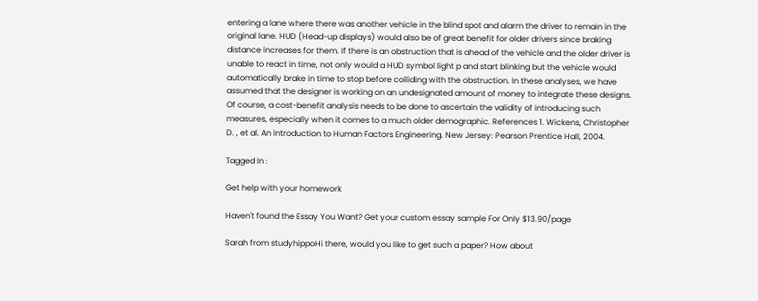entering a lane where there was another vehicle in the blind spot and alarm the driver to remain in the original lane. HUD (Head-up displays) would also be of great benefit for older drivers since braking distance increases for them. If there is an obstruction that is ahead of the vehicle and the older driver is unable to react in time, not only would a HUD symbol light p and start blinking but the vehicle would automatically brake in time to stop before colliding with the obstruction. In these analyses, we have assumed that the designer is working on an undesignated amount of money to integrate these designs. Of course, a cost-benefit analysis needs to be done to ascertain the validity of introducing such measures, especially when it comes to a much older demographic. References 1. Wickens, Christopher D. , et al. An Introduction to Human Factors Engineering. New Jersey: Pearson Prentice Hall, 2004.

Tagged In :

Get help with your homework

Haven't found the Essay You Want? Get your custom essay sample For Only $13.90/page

Sarah from studyhippoHi there, would you like to get such a paper? How about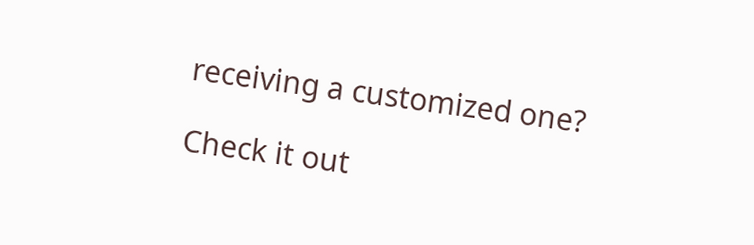receiving a customized one?

Check it out